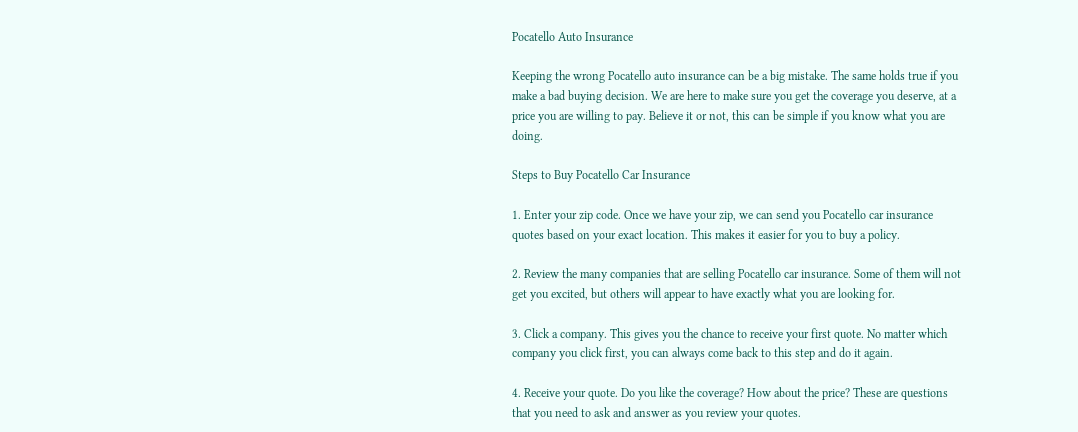Pocatello Auto Insurance

Keeping the wrong Pocatello auto insurance can be a big mistake. The same holds true if you make a bad buying decision. We are here to make sure you get the coverage you deserve, at a price you are willing to pay. Believe it or not, this can be simple if you know what you are doing.

Steps to Buy Pocatello Car Insurance

1. Enter your zip code. Once we have your zip, we can send you Pocatello car insurance quotes based on your exact location. This makes it easier for you to buy a policy.

2. Review the many companies that are selling Pocatello car insurance. Some of them will not get you excited, but others will appear to have exactly what you are looking for.

3. Click a company. This gives you the chance to receive your first quote. No matter which company you click first, you can always come back to this step and do it again.

4. Receive your quote. Do you like the coverage? How about the price? These are questions that you need to ask and answer as you review your quotes.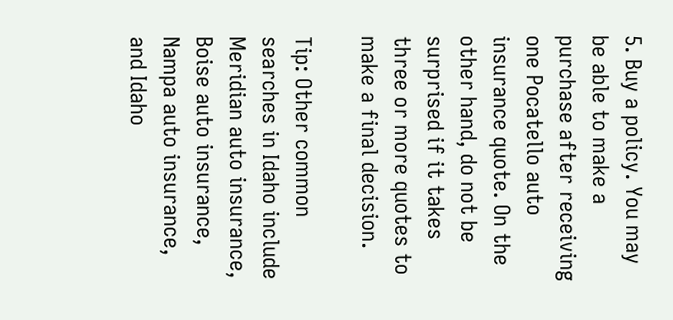5. Buy a policy. You may be able to make a purchase after receiving one Pocatello auto insurance quote. On the other hand, do not be surprised if it takes three or more quotes to make a final decision.

Tip: Other common searches in Idaho include Meridian auto insurance, Boise auto insurance, Nampa auto insurance, and Idaho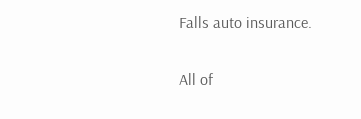Falls auto insurance.

All of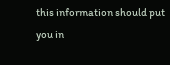this information should put you in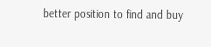better position to find and buy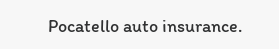Pocatello auto insurance.